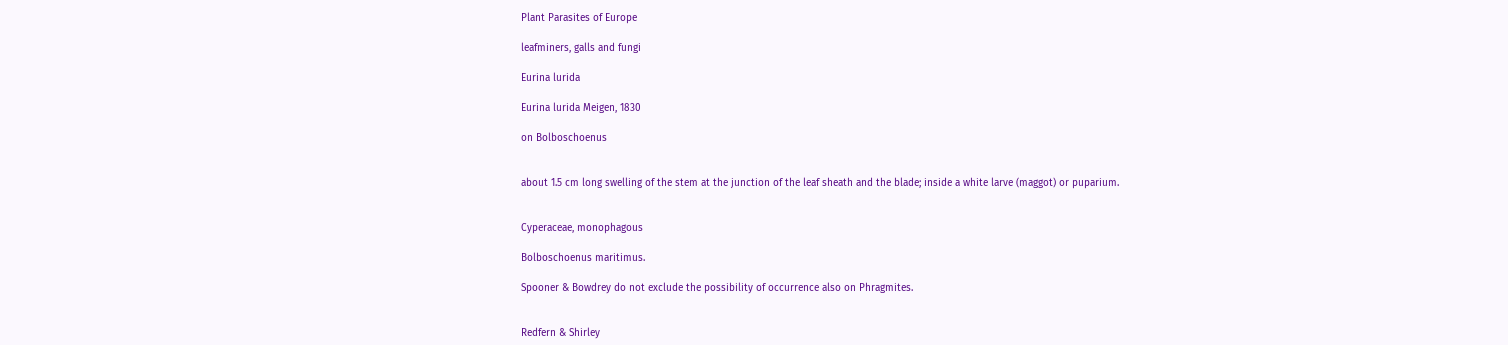Plant Parasites of Europe

leafminers, galls and fungi

Eurina lurida

Eurina lurida Meigen, 1830

on Bolboschoenus


about 1.5 cm long swelling of the stem at the junction of the leaf sheath and the blade; inside a white larve (maggot) or puparium.


Cyperaceae, monophagous

Bolboschoenus maritimus.

Spooner & Bowdrey do not exclude the possibility of occurrence also on Phragmites.


Redfern & Shirley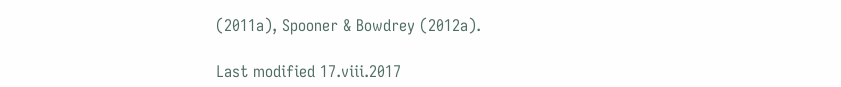(2011a), Spooner & Bowdrey (2012a).

Last modified 17.viii.2017